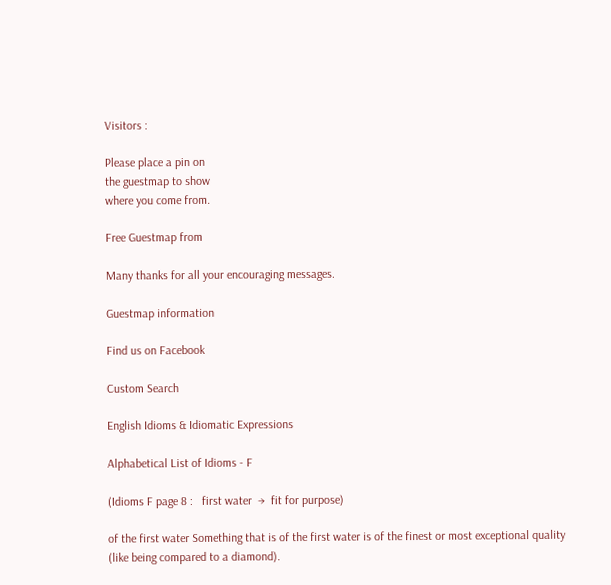Visitors :

Please place a pin on
the guestmap to show
where you come from.

Free Guestmap from

Many thanks for all your encouraging messages.

Guestmap information

Find us on Facebook

Custom Search

English Idioms & Idiomatic Expressions

Alphabetical List of Idioms - F

(Idioms F page 8 :   first water  →  fit for purpose)

of the first water Something that is of the first water is of the finest or most exceptional quality (like being compared to a diamond).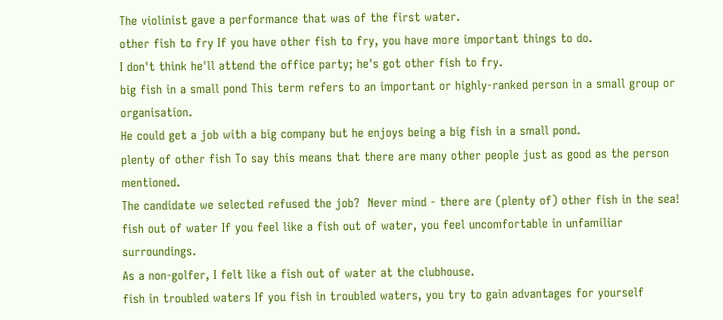The violinist gave a performance that was of the first water.
other fish to fry If you have other fish to fry, you have more important things to do.
I don't think he'll attend the office party; he's got other fish to fry.
big fish in a small pond This term refers to an important or highly-ranked person in a small group or organisation.
He could get a job with a big company but he enjoys being a big fish in a small pond.
plenty of other fish To say this means that there are many other people just as good as the person mentioned.
The candidate we selected refused the job?  Never mind - there are (plenty of) other fish in the sea!
fish out of water If you feel like a fish out of water, you feel uncomfortable in unfamiliar surroundings.
As a non-golfer, I felt like a fish out of water at the clubhouse.
fish in troubled waters If you fish in troubled waters, you try to gain advantages for yourself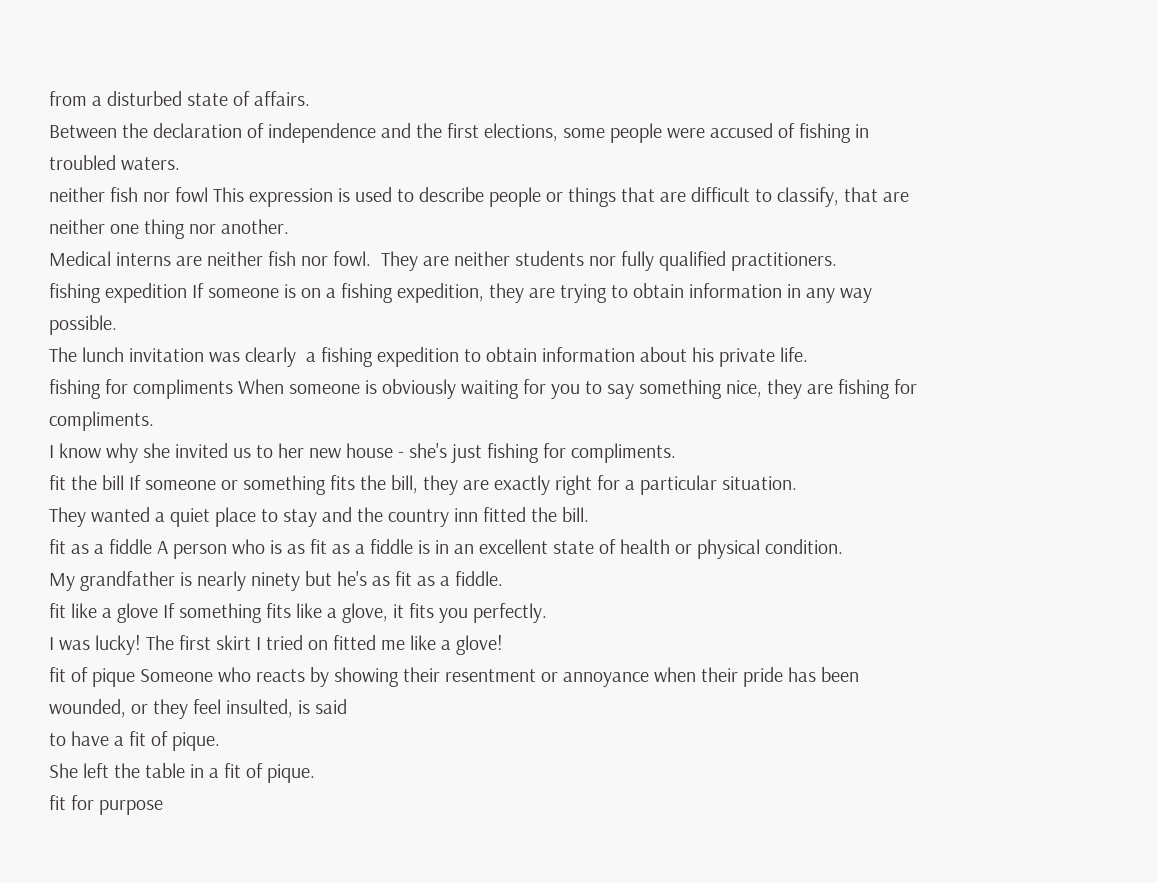from a disturbed state of affairs.
Between the declaration of independence and the first elections, some people were accused of fishing in troubled waters.
neither fish nor fowl This expression is used to describe people or things that are difficult to classify, that are neither one thing nor another.
Medical interns are neither fish nor fowl.  They are neither students nor fully qualified practitioners.
fishing expedition If someone is on a fishing expedition, they are trying to obtain information in any way possible.
The lunch invitation was clearly  a fishing expedition to obtain information about his private life.
fishing for compliments When someone is obviously waiting for you to say something nice, they are fishing for compliments.
I know why she invited us to her new house - she's just fishing for compliments.
fit the bill If someone or something fits the bill, they are exactly right for a particular situation.
They wanted a quiet place to stay and the country inn fitted the bill.
fit as a fiddle A person who is as fit as a fiddle is in an excellent state of health or physical condition.
My grandfather is nearly ninety but he's as fit as a fiddle.
fit like a glove If something fits like a glove, it fits you perfectly.
I was lucky! The first skirt I tried on fitted me like a glove!
fit of pique Someone who reacts by showing their resentment or annoyance when their pride has been wounded, or they feel insulted, is said
to have a fit of pique.
She left the table in a fit of pique.
fit for purpose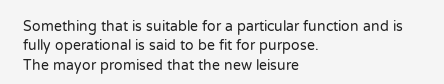Something that is suitable for a particular function and is fully operational is said to be fit for purpose.
The mayor promised that the new leisure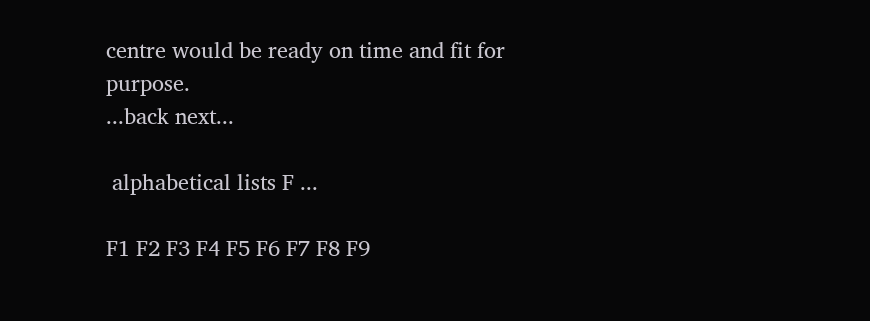centre would be ready on time and fit for purpose.
...back next...

 alphabetical lists F ...

F1 F2 F3 F4 F5 F6 F7 F8 F9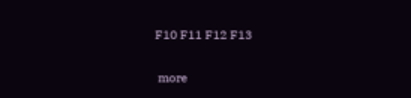F10 F11 F12 F13

 more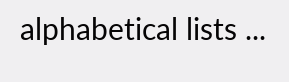alphabetical lists ...